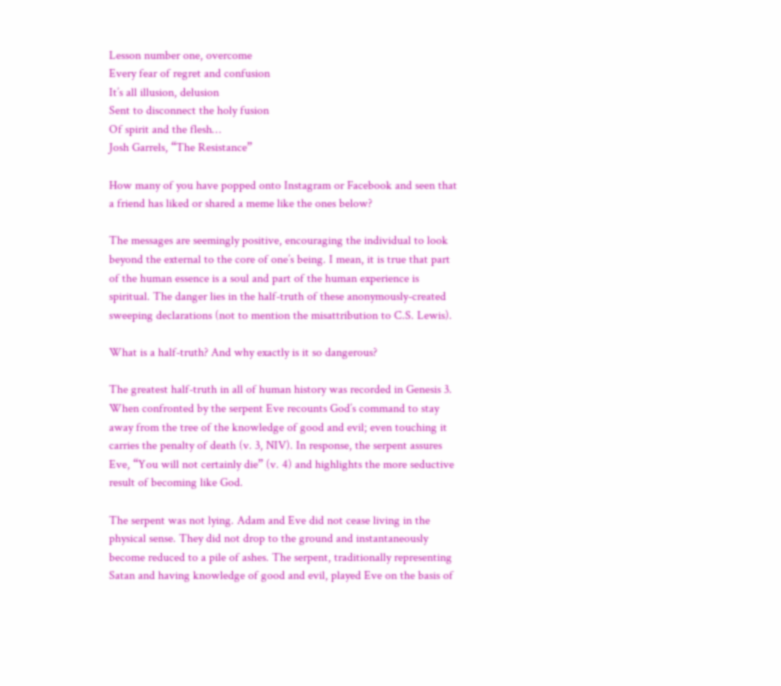Lesson number one, overcome
Every fear of regret and confusion
It’s all illusion, delusion
Sent to disconnect the holy fusion
Of spirit and the flesh…
Josh Garrels, “The Resistance”

How many of you have popped onto Instagram or Facebook and seen that a friend has liked or shared a meme like the ones below?

The messages are seemingly positive, encouraging the individual to look beyond the external to the core of one’s being. I mean, it is true that part of the human essence is a soul and part of the human experience is spiritual. The danger lies in the half-truth of these anonymously-created sweeping declarations (not to mention the misattribution to C.S. Lewis).

What is a half-truth? And why exactly is it so dangerous?

The greatest half-truth in all of human history was recorded in Genesis 3. When confronted by the serpent Eve recounts God’s command to stay away from the tree of the knowledge of good and evil; even touching it carries the penalty of death (v. 3, NIV). In response, the serpent assures Eve, “You will not certainly die” (v. 4) and highlights the more seductive result of becoming like God.

The serpent was not lying. Adam and Eve did not cease living in the physical sense. They did not drop to the ground and instantaneously become reduced to a pile of ashes. The serpent, traditionally representing Satan and having knowledge of good and evil, played Eve on the basis of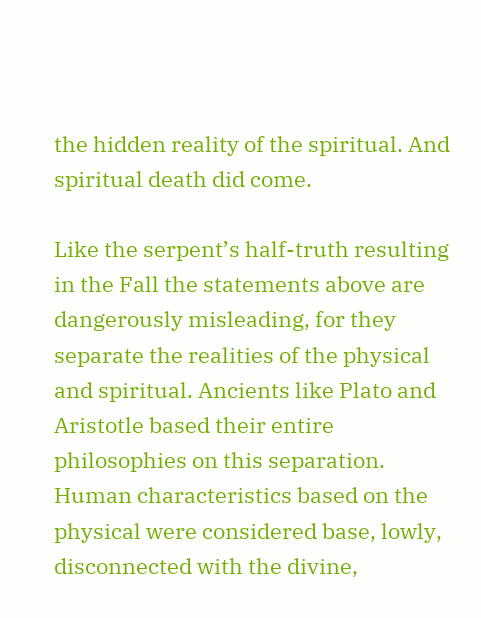the hidden reality of the spiritual. And spiritual death did come.

Like the serpent’s half-truth resulting in the Fall the statements above are dangerously misleading, for they separate the realities of the physical and spiritual. Ancients like Plato and Aristotle based their entire philosophies on this separation. Human characteristics based on the physical were considered base, lowly, disconnected with the divine,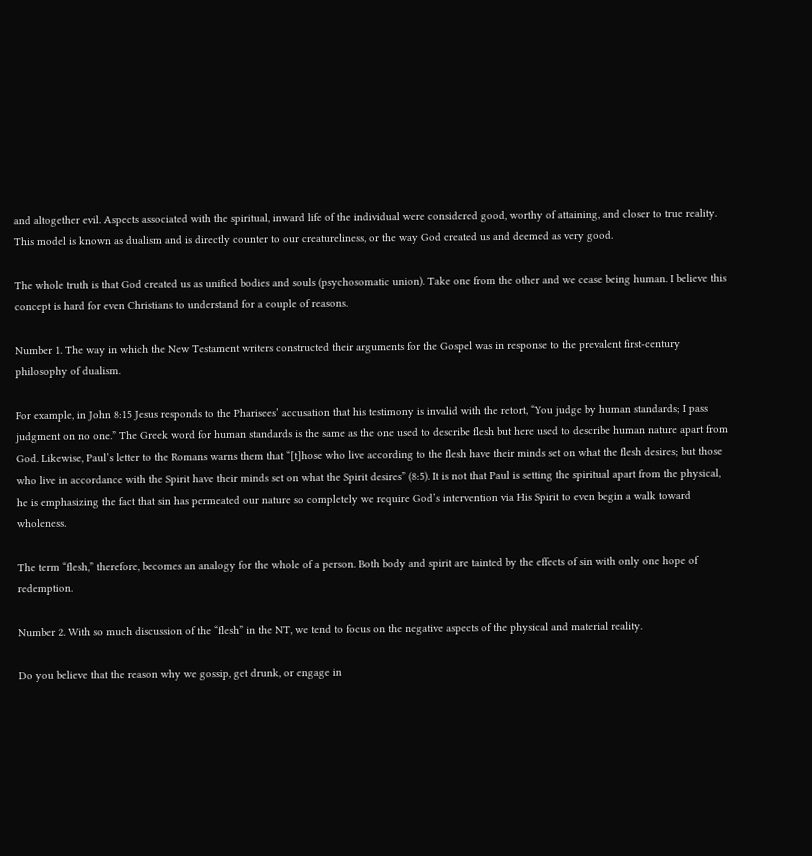and altogether evil. Aspects associated with the spiritual, inward life of the individual were considered good, worthy of attaining, and closer to true reality. This model is known as dualism and is directly counter to our creatureliness, or the way God created us and deemed as very good.

The whole truth is that God created us as unified bodies and souls (psychosomatic union). Take one from the other and we cease being human. I believe this concept is hard for even Christians to understand for a couple of reasons.

Number 1. The way in which the New Testament writers constructed their arguments for the Gospel was in response to the prevalent first-century philosophy of dualism.

For example, in John 8:15 Jesus responds to the Pharisees’ accusation that his testimony is invalid with the retort, “You judge by human standards; I pass judgment on no one.” The Greek word for human standards is the same as the one used to describe flesh but here used to describe human nature apart from God. Likewise, Paul’s letter to the Romans warns them that “[t]hose who live according to the flesh have their minds set on what the flesh desires; but those who live in accordance with the Spirit have their minds set on what the Spirit desires” (8:5). It is not that Paul is setting the spiritual apart from the physical, he is emphasizing the fact that sin has permeated our nature so completely we require God’s intervention via His Spirit to even begin a walk toward wholeness.

The term “flesh,” therefore, becomes an analogy for the whole of a person. Both body and spirit are tainted by the effects of sin with only one hope of redemption.

Number 2. With so much discussion of the “flesh” in the NT, we tend to focus on the negative aspects of the physical and material reality.

Do you believe that the reason why we gossip, get drunk, or engage in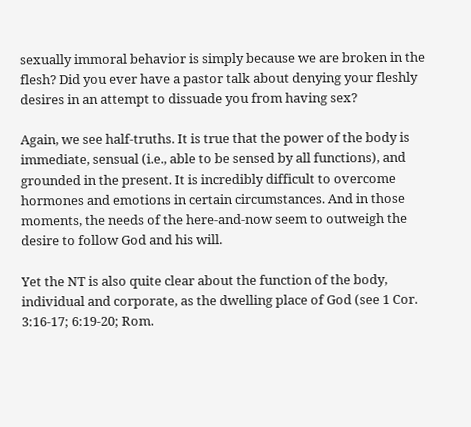sexually immoral behavior is simply because we are broken in the flesh? Did you ever have a pastor talk about denying your fleshly desires in an attempt to dissuade you from having sex?

Again, we see half-truths. It is true that the power of the body is immediate, sensual (i.e., able to be sensed by all functions), and grounded in the present. It is incredibly difficult to overcome hormones and emotions in certain circumstances. And in those moments, the needs of the here-and-now seem to outweigh the desire to follow God and his will.

Yet the NT is also quite clear about the function of the body, individual and corporate, as the dwelling place of God (see 1 Cor. 3:16-17; 6:19-20; Rom.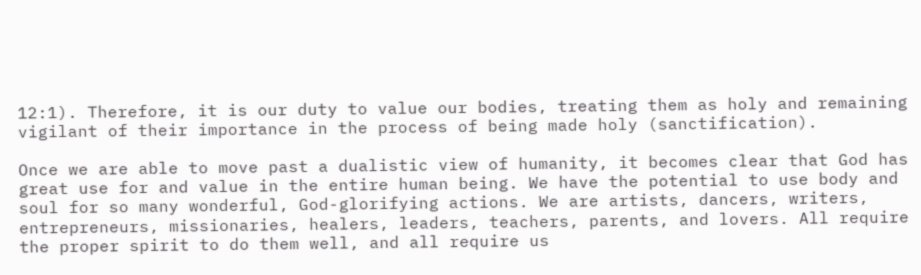12:1). Therefore, it is our duty to value our bodies, treating them as holy and remaining vigilant of their importance in the process of being made holy (sanctification).

Once we are able to move past a dualistic view of humanity, it becomes clear that God has great use for and value in the entire human being. We have the potential to use body and soul for so many wonderful, God-glorifying actions. We are artists, dancers, writers, entrepreneurs, missionaries, healers, leaders, teachers, parents, and lovers. All require the proper spirit to do them well, and all require us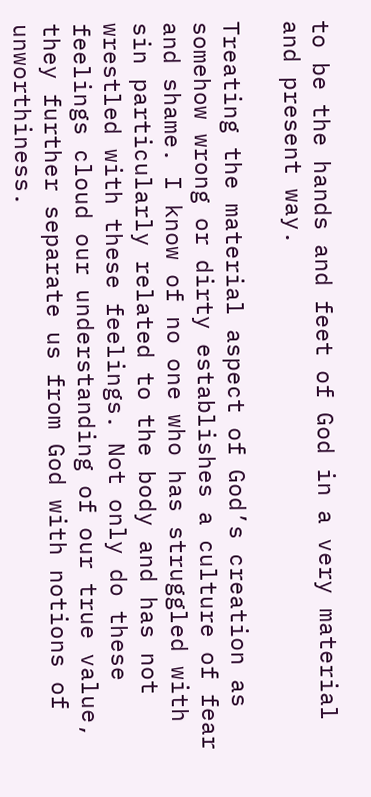to be the hands and feet of God in a very material and present way.

Treating the material aspect of God’s creation as somehow wrong or dirty establishes a culture of fear and shame. I know of no one who has struggled with sin particularly related to the body and has not wrestled with these feelings. Not only do these feelings cloud our understanding of our true value, they further separate us from God with notions of unworthiness.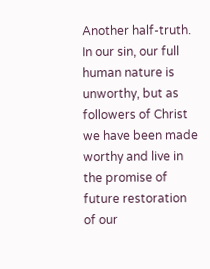Another half-truth. In our sin, our full human nature is unworthy, but as followers of Christ we have been made worthy and live in the promise of future restoration of our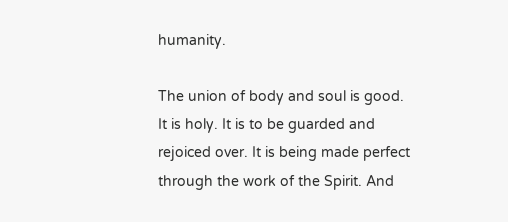humanity.

The union of body and soul is good. It is holy. It is to be guarded and rejoiced over. It is being made perfect through the work of the Spirit. And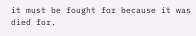it must be fought for because it was died for.